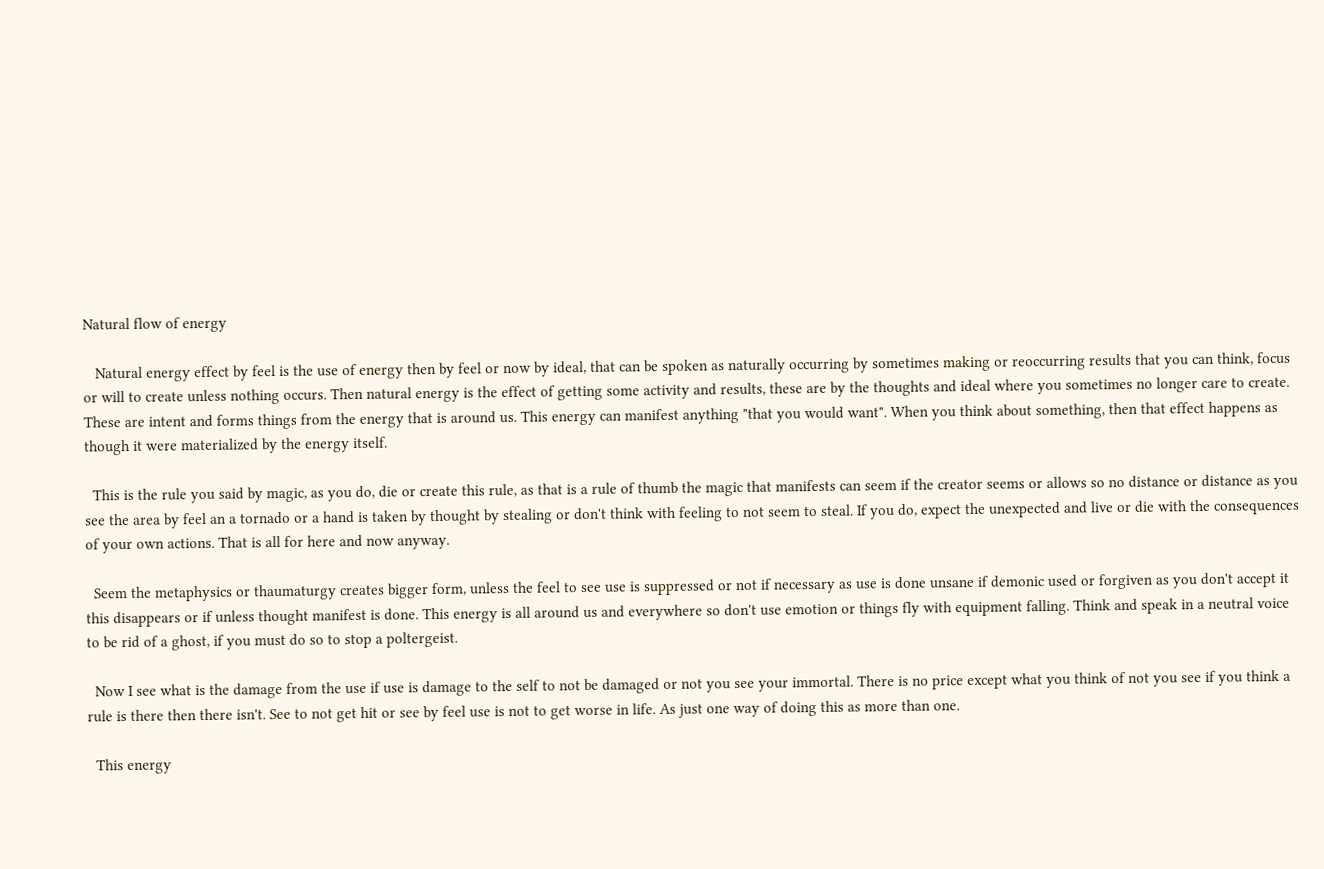Natural flow of energy

   Natural energy effect by feel is the use of energy then by feel or now by ideal, that can be spoken as naturally occurring by sometimes making or reoccurring results that you can think, focus or will to create unless nothing occurs. Then natural energy is the effect of getting some activity and results, these are by the thoughts and ideal where you sometimes no longer care to create. These are intent and forms things from the energy that is around us. This energy can manifest anything "that you would want". When you think about something, then that effect happens as though it were materialized by the energy itself.

  This is the rule you said by magic, as you do, die or create this rule, as that is a rule of thumb the magic that manifests can seem if the creator seems or allows so no distance or distance as you see the area by feel an a tornado or a hand is taken by thought by stealing or don't think with feeling to not seem to steal. If you do, expect the unexpected and live or die with the consequences of your own actions. That is all for here and now anyway.

  Seem the metaphysics or thaumaturgy creates bigger form, unless the feel to see use is suppressed or not if necessary as use is done unsane if demonic used or forgiven as you don't accept it this disappears or if unless thought manifest is done. This energy is all around us and everywhere so don't use emotion or things fly with equipment falling. Think and speak in a neutral voice to be rid of a ghost, if you must do so to stop a poltergeist.

  Now I see what is the damage from the use if use is damage to the self to not be damaged or not you see your immortal. There is no price except what you think of not you see if you think a rule is there then there isn't. See to not get hit or see by feel use is not to get worse in life. As just one way of doing this as more than one.

  This energy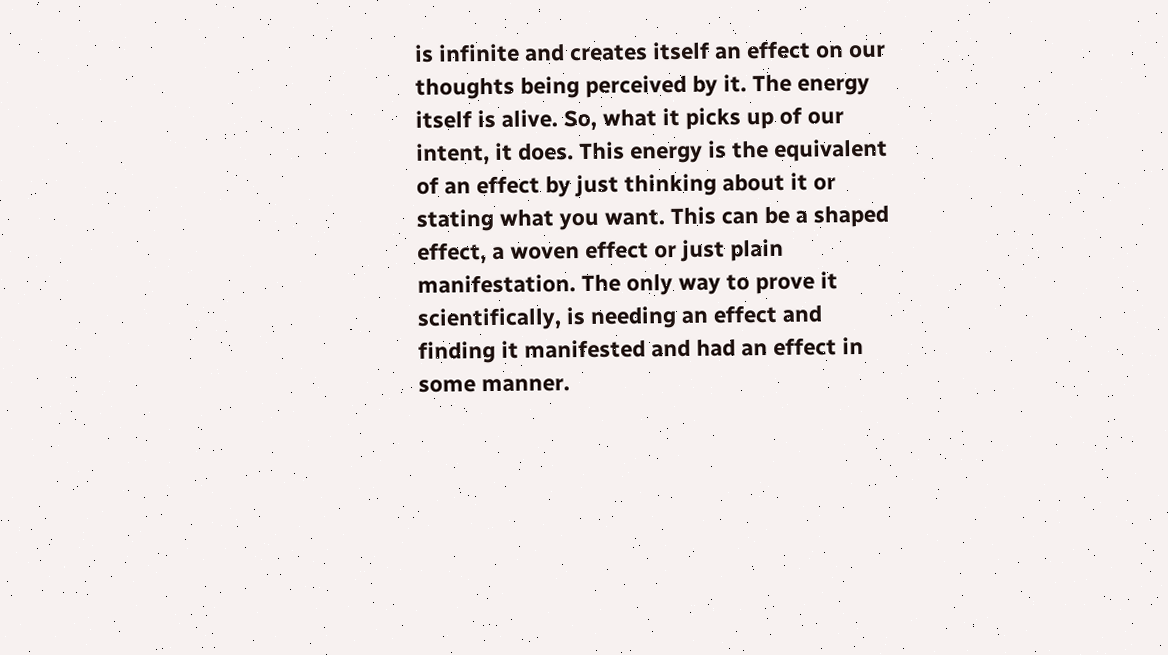is infinite and creates itself an effect on our thoughts being perceived by it. The energy itself is alive. So, what it picks up of our intent, it does. This energy is the equivalent of an effect by just thinking about it or stating what you want. This can be a shaped effect, a woven effect or just plain manifestation. The only way to prove it scientifically, is needing an effect and finding it manifested and had an effect in some manner.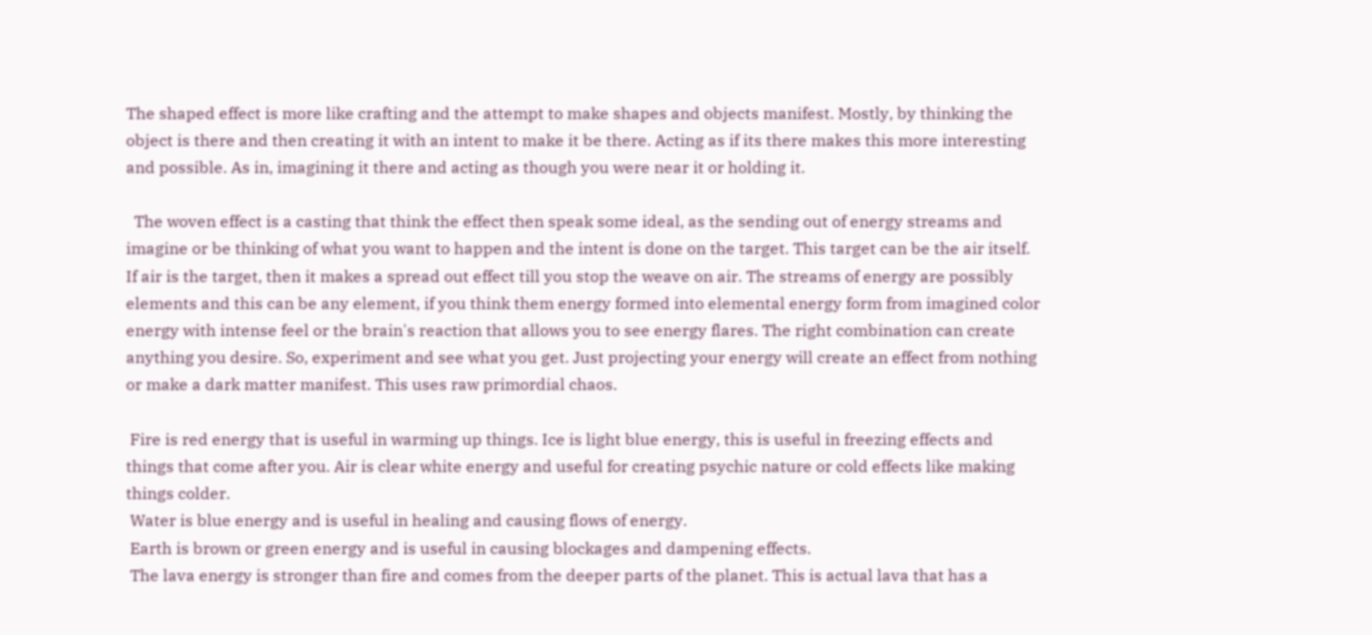The shaped effect is more like crafting and the attempt to make shapes and objects manifest. Mostly, by thinking the object is there and then creating it with an intent to make it be there. Acting as if its there makes this more interesting and possible. As in, imagining it there and acting as though you were near it or holding it.

  The woven effect is a casting that think the effect then speak some ideal, as the sending out of energy streams and imagine or be thinking of what you want to happen and the intent is done on the target. This target can be the air itself. If air is the target, then it makes a spread out effect till you stop the weave on air. The streams of energy are possibly elements and this can be any element, if you think them energy formed into elemental energy form from imagined color energy with intense feel or the brain's reaction that allows you to see energy flares. The right combination can create anything you desire. So, experiment and see what you get. Just projecting your energy will create an effect from nothing or make a dark matter manifest. This uses raw primordial chaos.

 Fire is red energy that is useful in warming up things. Ice is light blue energy, this is useful in freezing effects and things that come after you. Air is clear white energy and useful for creating psychic nature or cold effects like making things colder.
 Water is blue energy and is useful in healing and causing flows of energy.
 Earth is brown or green energy and is useful in causing blockages and dampening effects.
 The lava energy is stronger than fire and comes from the deeper parts of the planet. This is actual lava that has a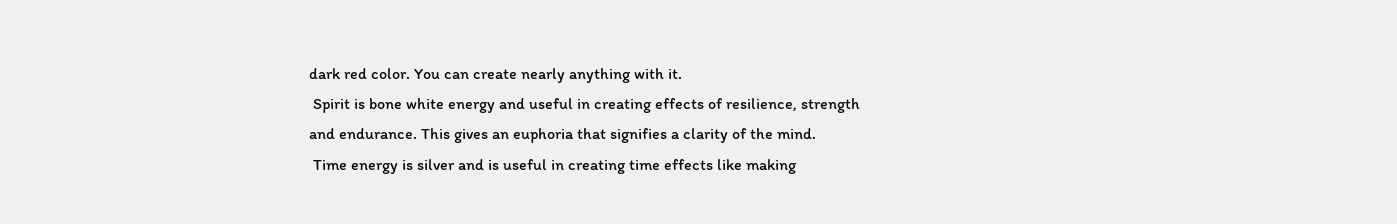dark red color. You can create nearly anything with it.
 Spirit is bone white energy and useful in creating effects of resilience, strength and endurance. This gives an euphoria that signifies a clarity of the mind.
 Time energy is silver and is useful in creating time effects like making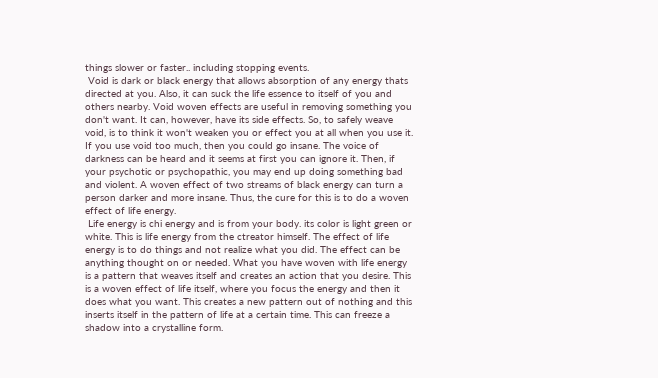things slower or faster.. including stopping events.
 Void is dark or black energy that allows absorption of any energy thats directed at you. Also, it can suck the life essence to itself of you and others nearby. Void woven effects are useful in removing something you don't want. It can, however, have its side effects. So, to safely weave void, is to think it won't weaken you or effect you at all when you use it. If you use void too much, then you could go insane. The voice of darkness can be heard and it seems at first you can ignore it. Then, if your psychotic or psychopathic, you may end up doing something bad and violent. A woven effect of two streams of black energy can turn a person darker and more insane. Thus, the cure for this is to do a woven effect of life energy.
 Life energy is chi energy and is from your body. its color is light green or white. This is life energy from the ctreator himself. The effect of life energy is to do things and not realize what you did. The effect can be anything thought on or needed. What you have woven with life energy is a pattern that weaves itself and creates an action that you desire. This is a woven effect of life itself, where you focus the energy and then it does what you want. This creates a new pattern out of nothing and this inserts itself in the pattern of life at a certain time. This can freeze a shadow into a crystalline form.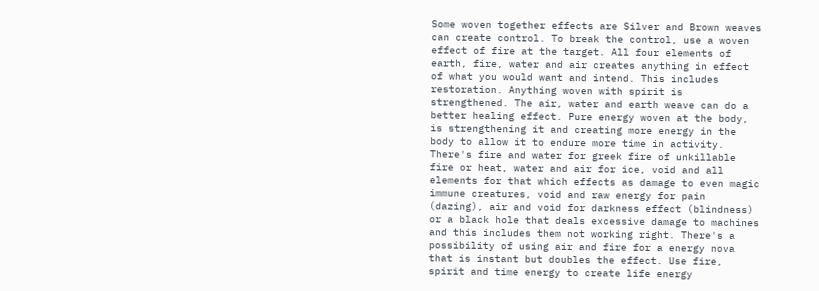Some woven together effects are Silver and Brown weaves can create control. To break the control, use a woven effect of fire at the target. All four elements of earth, fire, water and air creates anything in effect of what you would want and intend. This includes restoration. Anything woven with spirit is strengthened. The air, water and earth weave can do a better healing effect. Pure energy woven at the body, is strengthening it and creating more energy in the body to allow it to endure more time in activity. There's fire and water for greek fire of unkillable fire or heat, water and air for ice, void and all elements for that which effects as damage to even magic immune creatures, void and raw energy for pain (dazing), air and void for darkness effect (blindness) or a black hole that deals excessive damage to machines and this includes them not working right. There's a possibility of using air and fire for a energy nova that is instant but doubles the effect. Use fire, spirit and time energy to create life energy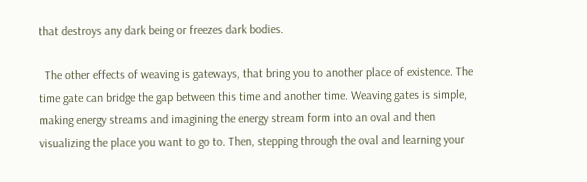that destroys any dark being or freezes dark bodies.

  The other effects of weaving is gateways, that bring you to another place of existence. The time gate can bridge the gap between this time and another time. Weaving gates is simple, making energy streams and imagining the energy stream form into an oval and then visualizing the place you want to go to. Then, stepping through the oval and learning your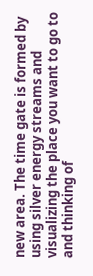new area. The time gate is formed by using silver energy streams and visualizing the place you want to go to and thinking of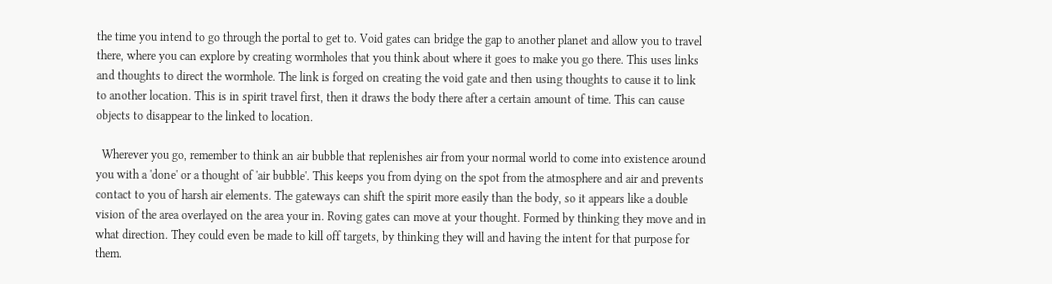the time you intend to go through the portal to get to. Void gates can bridge the gap to another planet and allow you to travel there, where you can explore by creating wormholes that you think about where it goes to make you go there. This uses links and thoughts to direct the wormhole. The link is forged on creating the void gate and then using thoughts to cause it to link to another location. This is in spirit travel first, then it draws the body there after a certain amount of time. This can cause objects to disappear to the linked to location.

  Wherever you go, remember to think an air bubble that replenishes air from your normal world to come into existence around you with a 'done' or a thought of 'air bubble'. This keeps you from dying on the spot from the atmosphere and air and prevents contact to you of harsh air elements. The gateways can shift the spirit more easily than the body, so it appears like a double vision of the area overlayed on the area your in. Roving gates can move at your thought. Formed by thinking they move and in what direction. They could even be made to kill off targets, by thinking they will and having the intent for that purpose for them.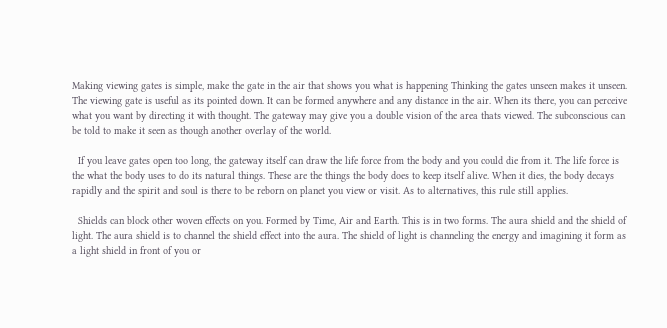Making viewing gates is simple, make the gate in the air that shows you what is happening Thinking the gates unseen makes it unseen. The viewing gate is useful as its pointed down. It can be formed anywhere and any distance in the air. When its there, you can perceive what you want by directing it with thought. The gateway may give you a double vision of the area thats viewed. The subconscious can be told to make it seen as though another overlay of the world.

  If you leave gates open too long, the gateway itself can draw the life force from the body and you could die from it. The life force is the what the body uses to do its natural things. These are the things the body does to keep itself alive. When it dies, the body decays rapidly and the spirit and soul is there to be reborn on planet you view or visit. As to alternatives, this rule still applies.

  Shields can block other woven effects on you. Formed by Time, Air and Earth. This is in two forms. The aura shield and the shield of light. The aura shield is to channel the shield effect into the aura. The shield of light is channeling the energy and imagining it form as a light shield in front of you or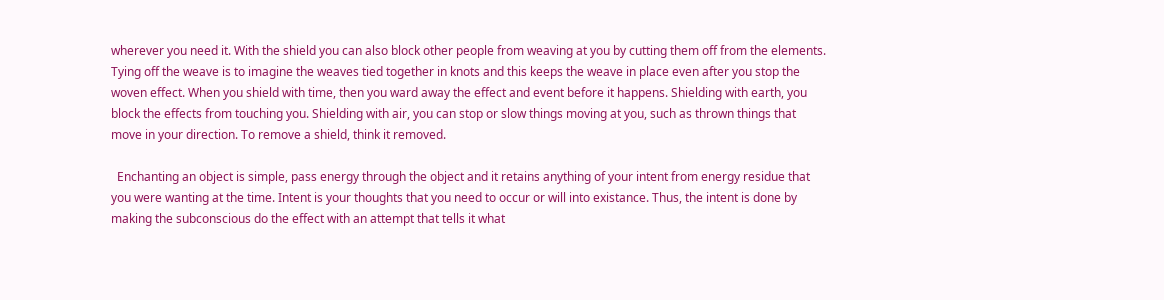wherever you need it. With the shield you can also block other people from weaving at you by cutting them off from the elements. Tying off the weave is to imagine the weaves tied together in knots and this keeps the weave in place even after you stop the woven effect. When you shield with time, then you ward away the effect and event before it happens. Shielding with earth, you block the effects from touching you. Shielding with air, you can stop or slow things moving at you, such as thrown things that move in your direction. To remove a shield, think it removed.

  Enchanting an object is simple, pass energy through the object and it retains anything of your intent from energy residue that you were wanting at the time. Intent is your thoughts that you need to occur or will into existance. Thus, the intent is done by making the subconscious do the effect with an attempt that tells it what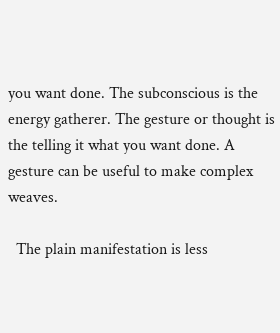you want done. The subconscious is the energy gatherer. The gesture or thought is the telling it what you want done. A gesture can be useful to make complex weaves.

  The plain manifestation is less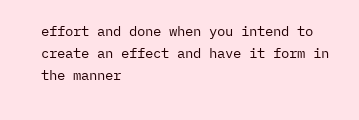effort and done when you intend to create an effect and have it form in the manner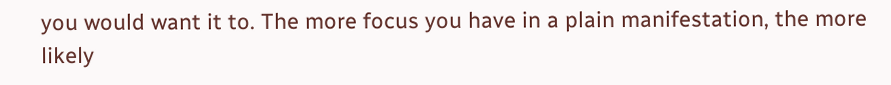you would want it to. The more focus you have in a plain manifestation, the more likely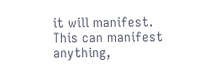it will manifest. This can manifest anything,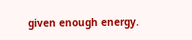given enough energy.